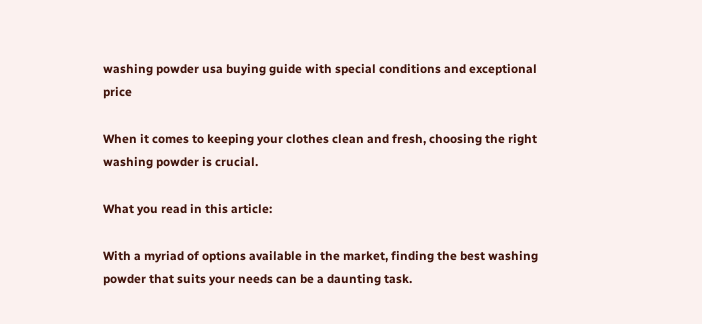washing powder usa buying guide with special conditions and exceptional price

When it comes to keeping your clothes clean and fresh, choosing the right washing powder is crucial.

What you read in this article:

With a myriad of options available in the market, finding the best washing powder that suits your needs can be a daunting task.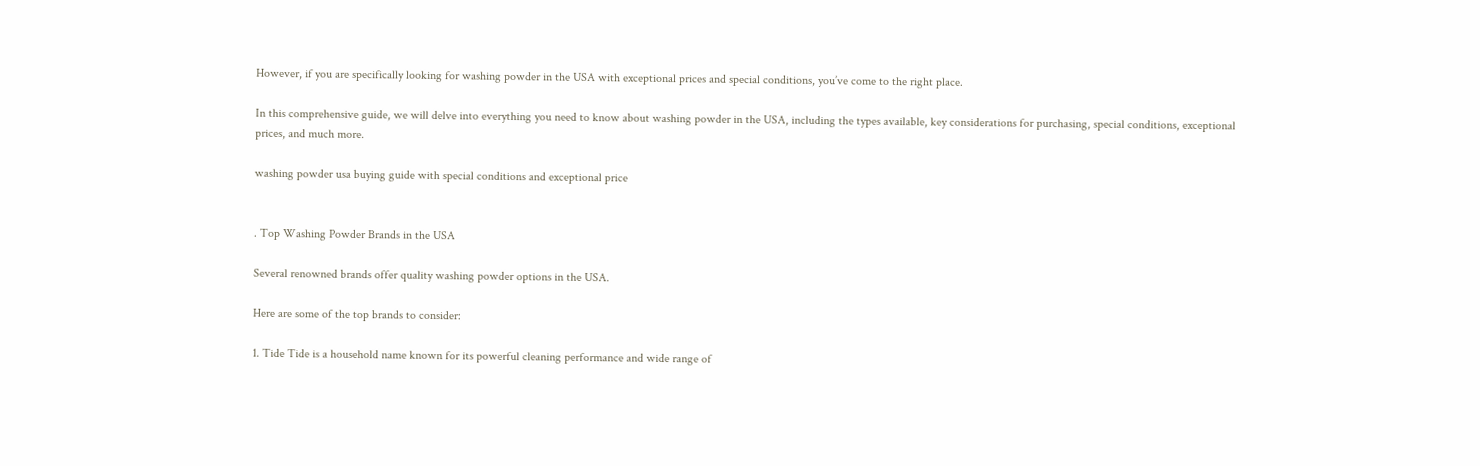However, if you are specifically looking for washing powder in the USA with exceptional prices and special conditions, you’ve come to the right place.

In this comprehensive guide, we will delve into everything you need to know about washing powder in the USA, including the types available, key considerations for purchasing, special conditions, exceptional prices, and much more.

washing powder usa buying guide with special conditions and exceptional price


. Top Washing Powder Brands in the USA

Several renowned brands offer quality washing powder options in the USA.

Here are some of the top brands to consider:

1. Tide Tide is a household name known for its powerful cleaning performance and wide range of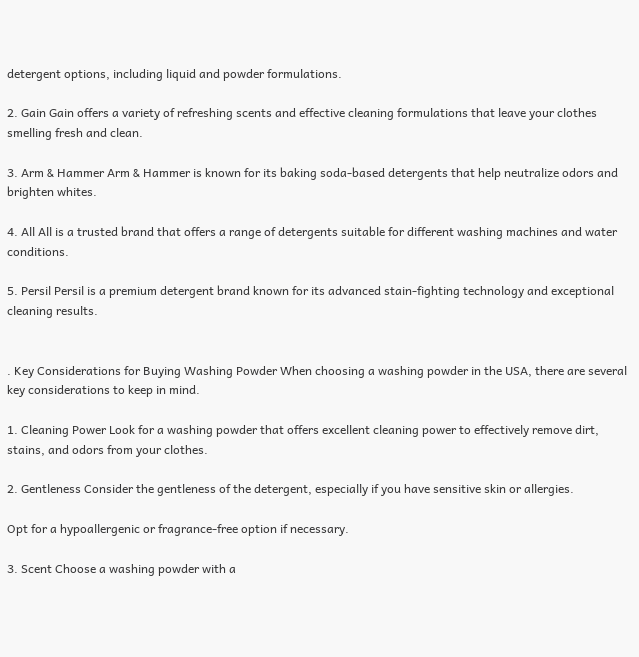detergent options, including liquid and powder formulations.

2. Gain Gain offers a variety of refreshing scents and effective cleaning formulations that leave your clothes smelling fresh and clean.

3. Arm & Hammer Arm & Hammer is known for its baking soda-based detergents that help neutralize odors and brighten whites.

4. All All is a trusted brand that offers a range of detergents suitable for different washing machines and water conditions.

5. Persil Persil is a premium detergent brand known for its advanced stain-fighting technology and exceptional cleaning results.


. Key Considerations for Buying Washing Powder When choosing a washing powder in the USA, there are several key considerations to keep in mind.

1. Cleaning Power Look for a washing powder that offers excellent cleaning power to effectively remove dirt, stains, and odors from your clothes.

2. Gentleness Consider the gentleness of the detergent, especially if you have sensitive skin or allergies.

Opt for a hypoallergenic or fragrance-free option if necessary.

3. Scent Choose a washing powder with a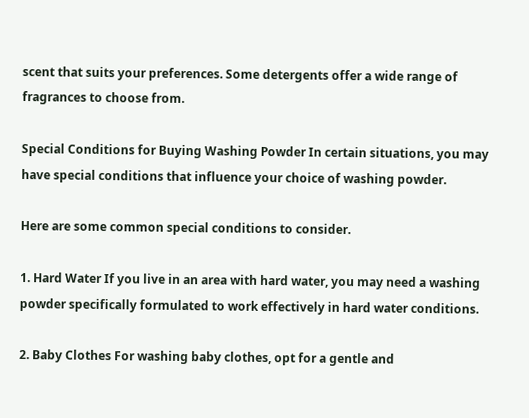scent that suits your preferences. Some detergents offer a wide range of fragrances to choose from.

Special Conditions for Buying Washing Powder In certain situations, you may have special conditions that influence your choice of washing powder.

Here are some common special conditions to consider.

1. Hard Water If you live in an area with hard water, you may need a washing powder specifically formulated to work effectively in hard water conditions.

2. Baby Clothes For washing baby clothes, opt for a gentle and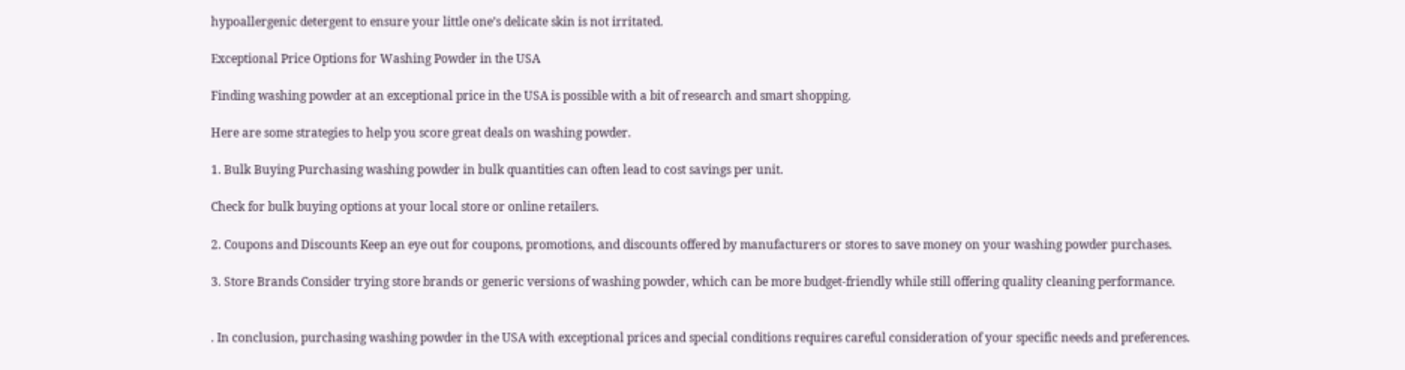hypoallergenic detergent to ensure your little one’s delicate skin is not irritated.

Exceptional Price Options for Washing Powder in the USA

Finding washing powder at an exceptional price in the USA is possible with a bit of research and smart shopping.

Here are some strategies to help you score great deals on washing powder.

1. Bulk Buying Purchasing washing powder in bulk quantities can often lead to cost savings per unit.

Check for bulk buying options at your local store or online retailers.

2. Coupons and Discounts Keep an eye out for coupons, promotions, and discounts offered by manufacturers or stores to save money on your washing powder purchases.

3. Store Brands Consider trying store brands or generic versions of washing powder, which can be more budget-friendly while still offering quality cleaning performance.


. In conclusion, purchasing washing powder in the USA with exceptional prices and special conditions requires careful consideration of your specific needs and preferences.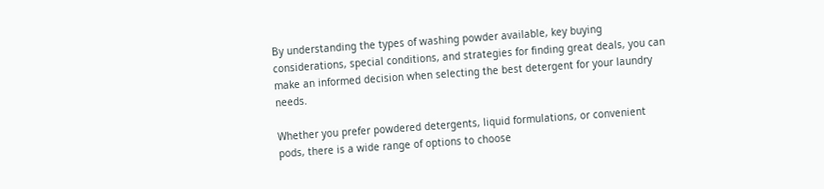By understanding the types of washing powder available, key buying considerations, special conditions, and strategies for finding great deals, you can make an informed decision when selecting the best detergent for your laundry needs.

Whether you prefer powdered detergents, liquid formulations, or convenient pods, there is a wide range of options to choose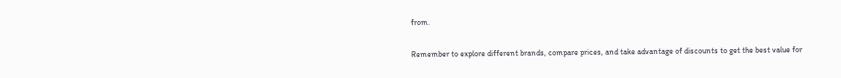from.

Remember to explore different brands, compare prices, and take advantage of discounts to get the best value for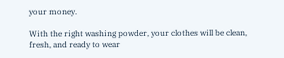your money.

With the right washing powder, your clothes will be clean, fresh, and ready to wear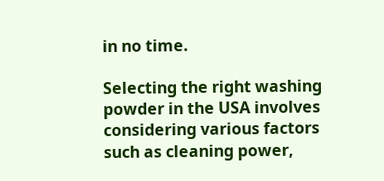in no time.

Selecting the right washing powder in the USA involves considering various factors such as cleaning power,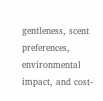gentleness, scent preferences, environmental impact, and cost-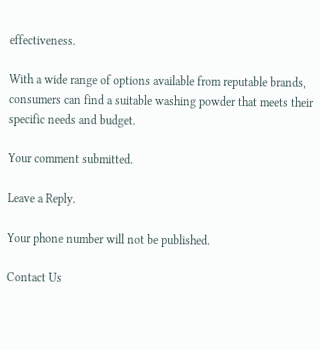effectiveness.

With a wide range of options available from reputable brands, consumers can find a suitable washing powder that meets their specific needs and budget.

Your comment submitted.

Leave a Reply.

Your phone number will not be published.

Contact Us